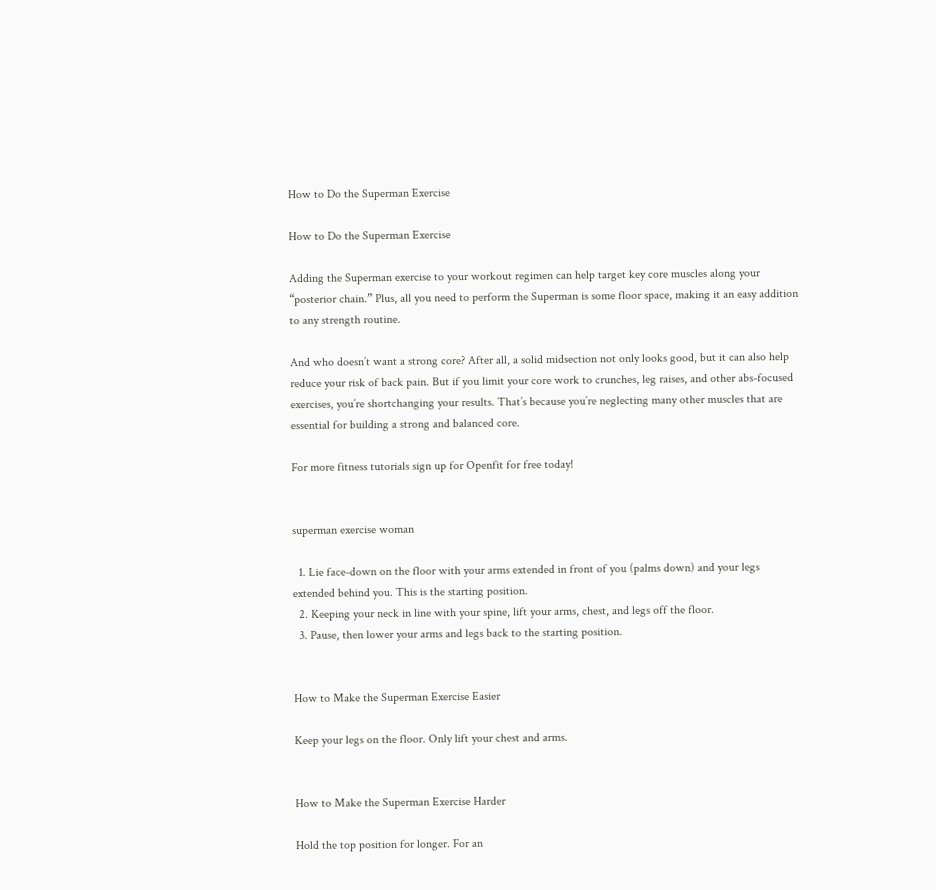How to Do the Superman Exercise

How to Do the Superman Exercise

Adding the Superman exercise to your workout regimen can help target key core muscles along your “posterior chain.” Plus, all you need to perform the Superman is some floor space, making it an easy addition to any strength routine.

And who doesn’t want a strong core? After all, a solid midsection not only looks good, but it can also help reduce your risk of back pain. But if you limit your core work to crunches, leg raises, and other abs-focused exercises, you’re shortchanging your results. That’s because you’re neglecting many other muscles that are essential for building a strong and balanced core.

For more fitness tutorials sign up for Openfit for free today!


superman exercise woman

  1. Lie face-down on the floor with your arms extended in front of you (palms down) and your legs extended behind you. This is the starting position.
  2. Keeping your neck in line with your spine, lift your arms, chest, and legs off the floor.
  3. Pause, then lower your arms and legs back to the starting position.


How to Make the Superman Exercise Easier

Keep your legs on the floor. Only lift your chest and arms.


How to Make the Superman Exercise Harder

Hold the top position for longer. For an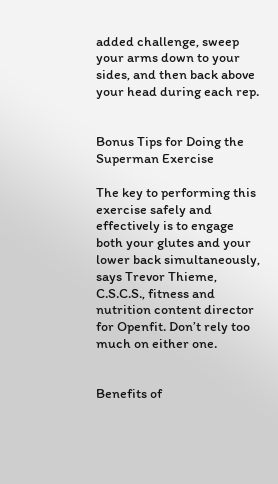added challenge, sweep your arms down to your sides, and then back above your head during each rep.


Bonus Tips for Doing the Superman Exercise

The key to performing this exercise safely and effectively is to engage both your glutes and your lower back simultaneously, says Trevor Thieme, C.S.C.S., fitness and nutrition content director for Openfit. Don’t rely too much on either one.


Benefits of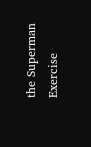the Superman Exercise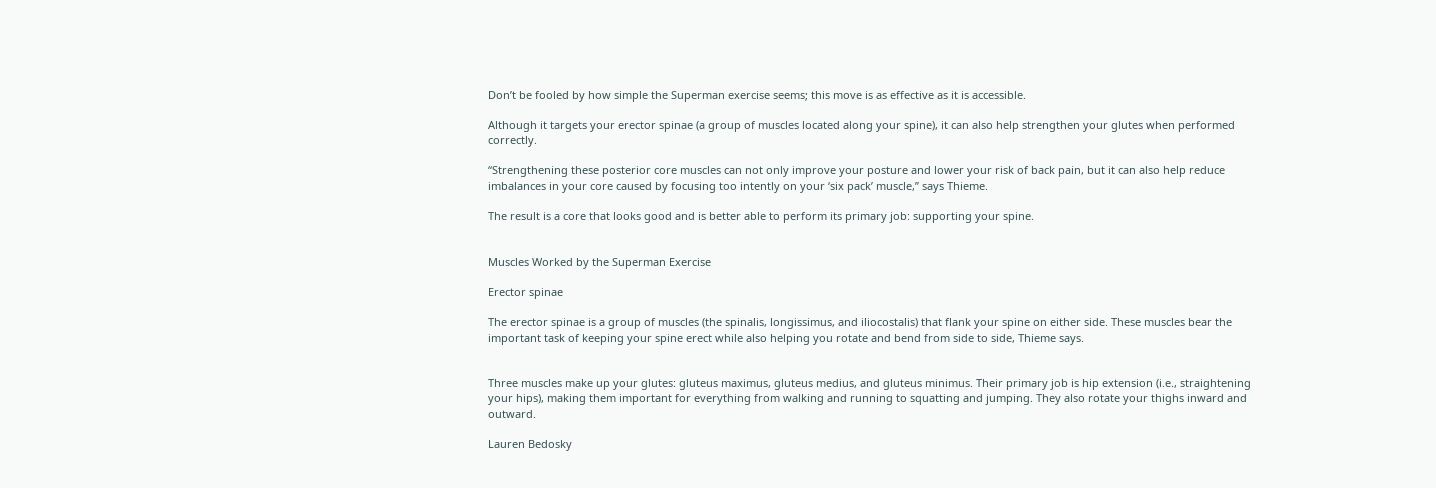Don’t be fooled by how simple the Superman exercise seems; this move is as effective as it is accessible.

Although it targets your erector spinae (a group of muscles located along your spine), it can also help strengthen your glutes when performed correctly.

“Strengthening these posterior core muscles can not only improve your posture and lower your risk of back pain, but it can also help reduce imbalances in your core caused by focusing too intently on your ‘six pack’ muscle,” says Thieme.

The result is a core that looks good and is better able to perform its primary job: supporting your spine.


Muscles Worked by the Superman Exercise

Erector spinae

The erector spinae is a group of muscles (the spinalis, longissimus, and iliocostalis) that flank your spine on either side. These muscles bear the important task of keeping your spine erect while also helping you rotate and bend from side to side, Thieme says.


Three muscles make up your glutes: gluteus maximus, gluteus medius, and gluteus minimus. Their primary job is hip extension (i.e., straightening your hips), making them important for everything from walking and running to squatting and jumping. They also rotate your thighs inward and outward.

Lauren Bedosky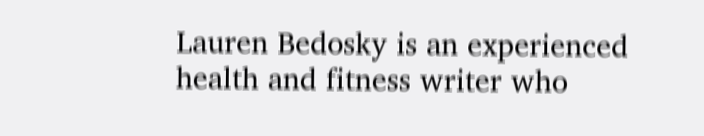Lauren Bedosky is an experienced health and fitness writer who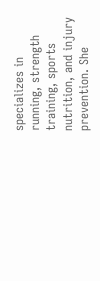specializes in running, strength training, sports nutrition, and injury prevention. She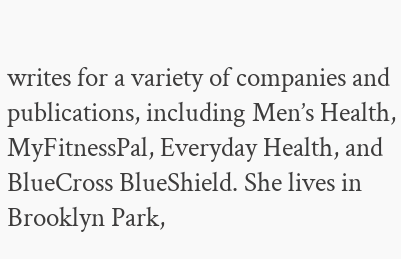writes for a variety of companies and publications, including Men’s Health, MyFitnessPal, Everyday Health, and BlueCross BlueShield. She lives in Brooklyn Park,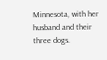Minnesota, with her husband and their three dogs.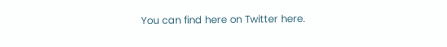You can find here on Twitter here.